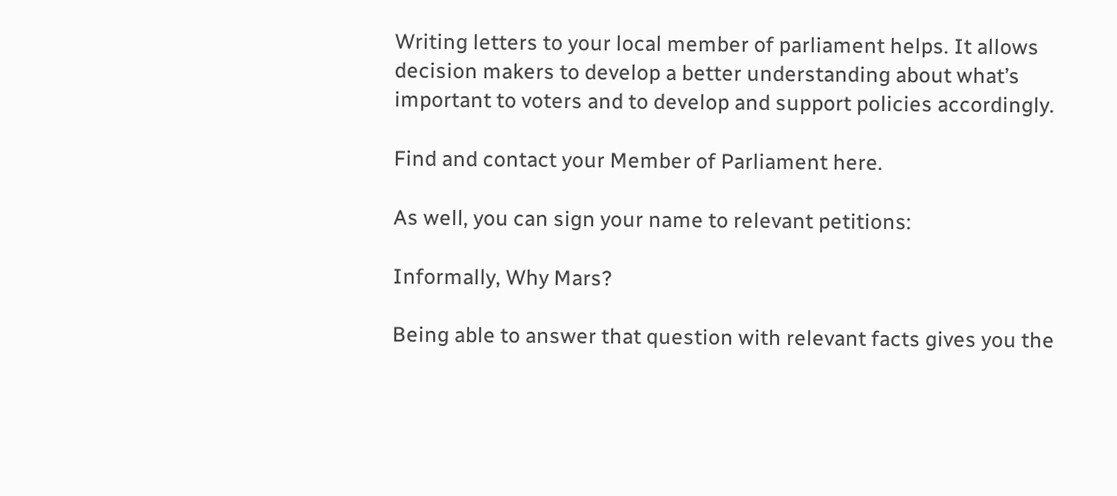Writing letters to your local member of parliament helps. It allows decision makers to develop a better understanding about what’s important to voters and to develop and support policies accordingly.

Find and contact your Member of Parliament here.

As well, you can sign your name to relevant petitions:

Informally, Why Mars?

Being able to answer that question with relevant facts gives you the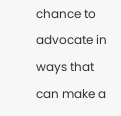chance to advocate in ways that can make a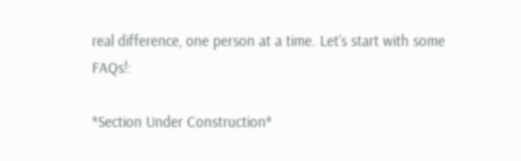real difference, one person at a time. Let’s start with some FAQs!:

*Section Under Construction*